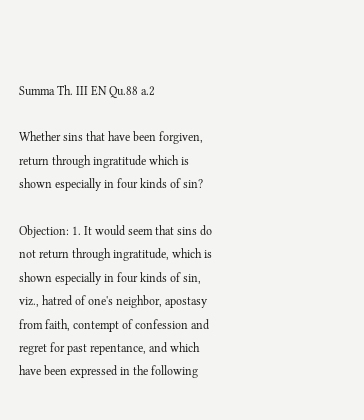Summa Th. III EN Qu.88 a.2

Whether sins that have been forgiven, return through ingratitude which is shown especially in four kinds of sin?

Objection: 1. It would seem that sins do not return through ingratitude, which is shown especially in four kinds of sin, viz., hatred of one's neighbor, apostasy from faith, contempt of confession and regret for past repentance, and which have been expressed in the following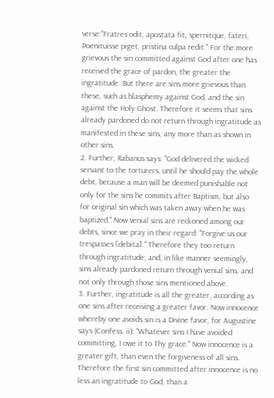verse:"Fratres odit, apostata fit, spernitque, fateri, Poenituisse piget, pristina culpa redit." For the more grievous the sin committed against God after one has received the grace of pardon, the greater the ingratitude. But there are sins more grievous than these, such as blasphemy against God, and the sin against the Holy Ghost. Therefore it seems that sins already pardoned do not return through ingratitude as manifested in these sins, any more than as shown in other sins.
2. Further, Rabanus says: "God delivered the wicked servant to the torturers, until he should pay the whole debt, because a man will be deemed punishable not only for the sins he commits after Baptism, but also for original sin which was taken away when he was baptized." Now venial sins are reckoned among our debts, since we pray in their regard: "Forgive us our trespasses [debita]." Therefore they too return through ingratitude; and, in like manner seemingly, sins already pardoned return through venial sins, and not only through those sins mentioned above.
3. Further, ingratitude is all the greater, according as one sins after receiving a greater favor. Now innocence whereby one avoids sin is a Divine favor, for Augustine says (Confess. ii): "Whatever sins I have avoided committing, I owe it to Thy grace." Now innocence is a greater gift, than even the forgiveness of all sins. Therefore the first sin committed after innocence is no less an ingratitude to God, than a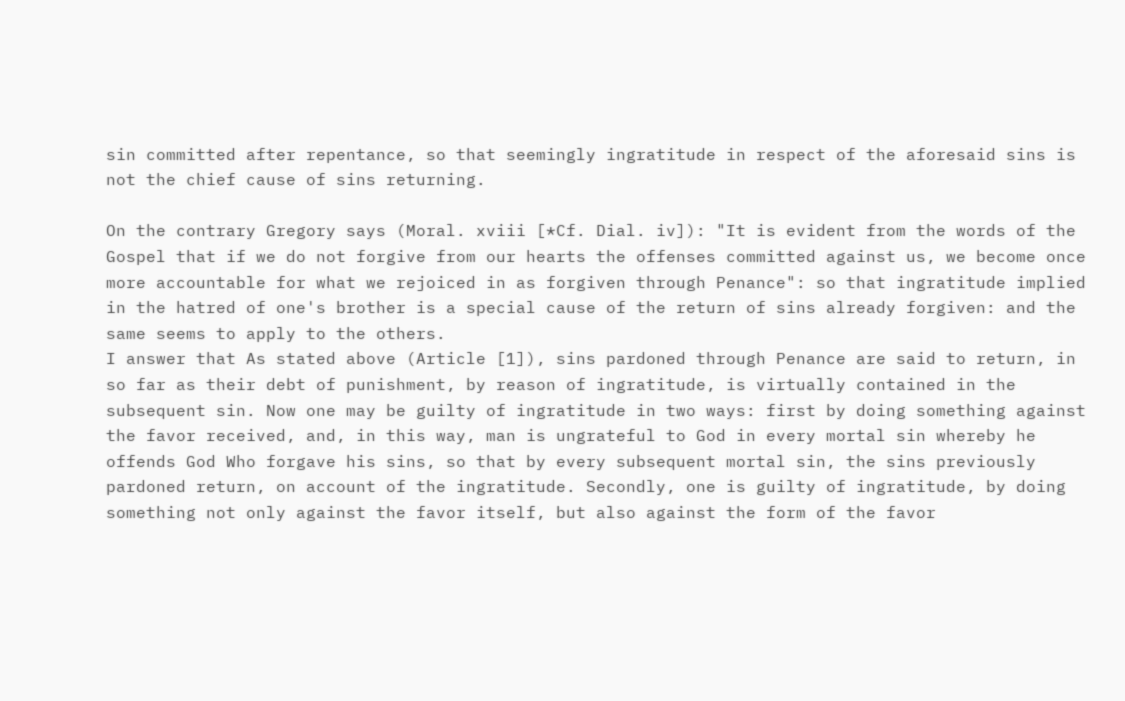sin committed after repentance, so that seemingly ingratitude in respect of the aforesaid sins is not the chief cause of sins returning.

On the contrary Gregory says (Moral. xviii [*Cf. Dial. iv]): "It is evident from the words of the Gospel that if we do not forgive from our hearts the offenses committed against us, we become once more accountable for what we rejoiced in as forgiven through Penance": so that ingratitude implied in the hatred of one's brother is a special cause of the return of sins already forgiven: and the same seems to apply to the others.
I answer that As stated above (Article [1]), sins pardoned through Penance are said to return, in so far as their debt of punishment, by reason of ingratitude, is virtually contained in the subsequent sin. Now one may be guilty of ingratitude in two ways: first by doing something against the favor received, and, in this way, man is ungrateful to God in every mortal sin whereby he offends God Who forgave his sins, so that by every subsequent mortal sin, the sins previously pardoned return, on account of the ingratitude. Secondly, one is guilty of ingratitude, by doing something not only against the favor itself, but also against the form of the favor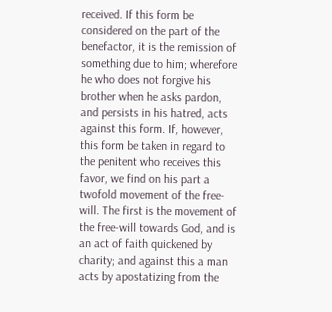received. If this form be considered on the part of the benefactor, it is the remission of something due to him; wherefore he who does not forgive his brother when he asks pardon, and persists in his hatred, acts against this form. If, however, this form be taken in regard to the penitent who receives this favor, we find on his part a twofold movement of the free-will. The first is the movement of the free-will towards God, and is an act of faith quickened by charity; and against this a man acts by apostatizing from the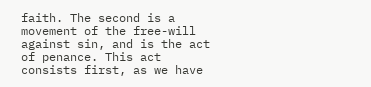faith. The second is a movement of the free-will against sin, and is the act of penance. This act consists first, as we have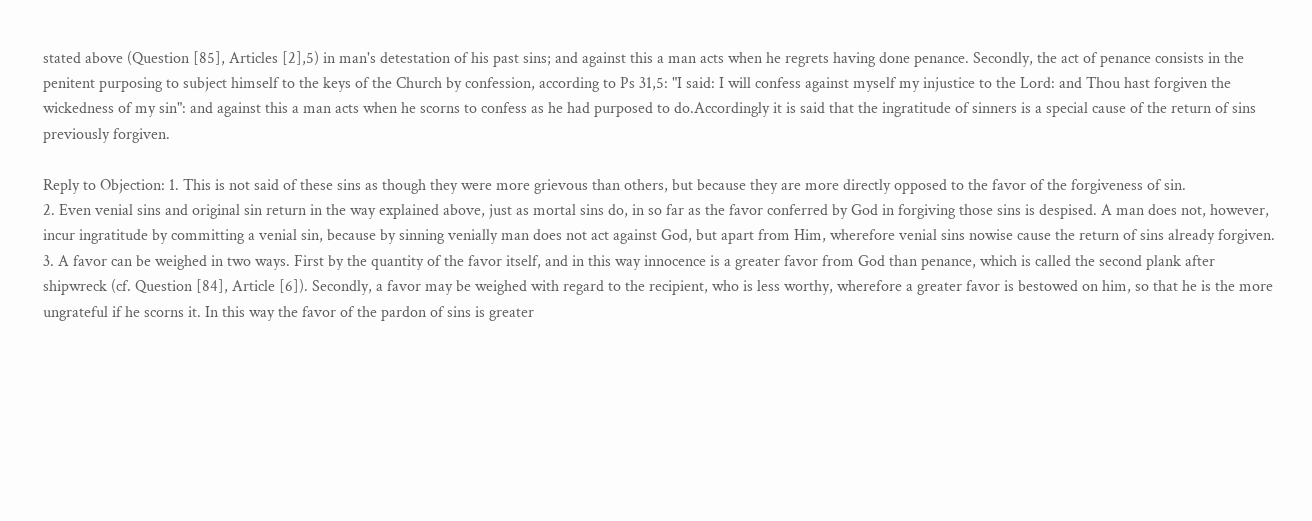stated above (Question [85], Articles [2],5) in man's detestation of his past sins; and against this a man acts when he regrets having done penance. Secondly, the act of penance consists in the penitent purposing to subject himself to the keys of the Church by confession, according to Ps 31,5: "I said: I will confess against myself my injustice to the Lord: and Thou hast forgiven the wickedness of my sin": and against this a man acts when he scorns to confess as he had purposed to do.Accordingly it is said that the ingratitude of sinners is a special cause of the return of sins previously forgiven.

Reply to Objection: 1. This is not said of these sins as though they were more grievous than others, but because they are more directly opposed to the favor of the forgiveness of sin.
2. Even venial sins and original sin return in the way explained above, just as mortal sins do, in so far as the favor conferred by God in forgiving those sins is despised. A man does not, however, incur ingratitude by committing a venial sin, because by sinning venially man does not act against God, but apart from Him, wherefore venial sins nowise cause the return of sins already forgiven.
3. A favor can be weighed in two ways. First by the quantity of the favor itself, and in this way innocence is a greater favor from God than penance, which is called the second plank after shipwreck (cf. Question [84], Article [6]). Secondly, a favor may be weighed with regard to the recipient, who is less worthy, wherefore a greater favor is bestowed on him, so that he is the more ungrateful if he scorns it. In this way the favor of the pardon of sins is greater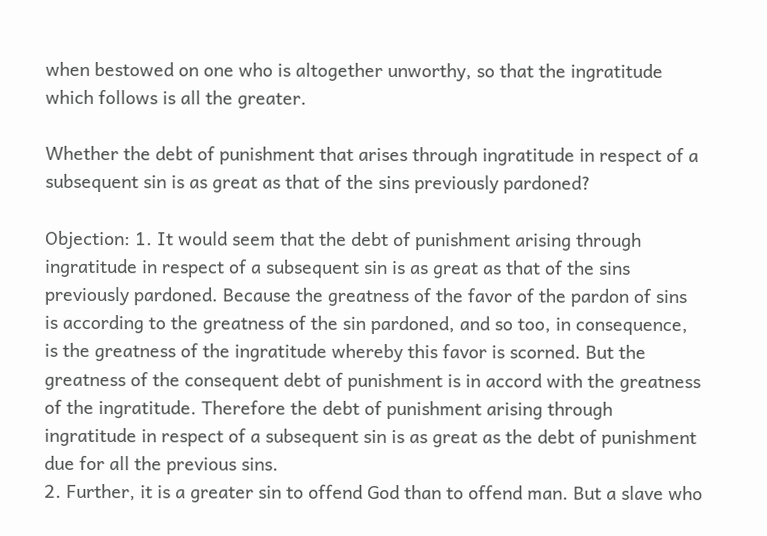when bestowed on one who is altogether unworthy, so that the ingratitude which follows is all the greater.

Whether the debt of punishment that arises through ingratitude in respect of a subsequent sin is as great as that of the sins previously pardoned?

Objection: 1. It would seem that the debt of punishment arising through ingratitude in respect of a subsequent sin is as great as that of the sins previously pardoned. Because the greatness of the favor of the pardon of sins is according to the greatness of the sin pardoned, and so too, in consequence, is the greatness of the ingratitude whereby this favor is scorned. But the greatness of the consequent debt of punishment is in accord with the greatness of the ingratitude. Therefore the debt of punishment arising through ingratitude in respect of a subsequent sin is as great as the debt of punishment due for all the previous sins.
2. Further, it is a greater sin to offend God than to offend man. But a slave who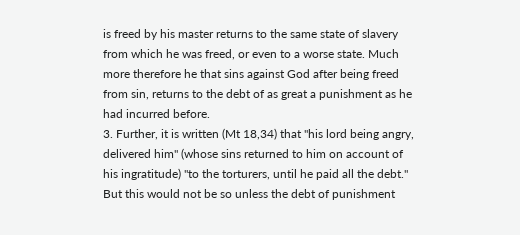is freed by his master returns to the same state of slavery from which he was freed, or even to a worse state. Much more therefore he that sins against God after being freed from sin, returns to the debt of as great a punishment as he had incurred before.
3. Further, it is written (Mt 18,34) that "his lord being angry, delivered him" (whose sins returned to him on account of his ingratitude) "to the torturers, until he paid all the debt." But this would not be so unless the debt of punishment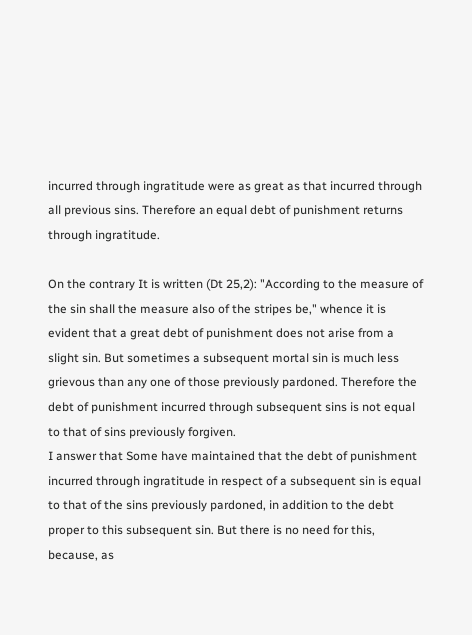incurred through ingratitude were as great as that incurred through all previous sins. Therefore an equal debt of punishment returns through ingratitude.

On the contrary It is written (Dt 25,2): "According to the measure of the sin shall the measure also of the stripes be," whence it is evident that a great debt of punishment does not arise from a slight sin. But sometimes a subsequent mortal sin is much less grievous than any one of those previously pardoned. Therefore the debt of punishment incurred through subsequent sins is not equal to that of sins previously forgiven.
I answer that Some have maintained that the debt of punishment incurred through ingratitude in respect of a subsequent sin is equal to that of the sins previously pardoned, in addition to the debt proper to this subsequent sin. But there is no need for this, because, as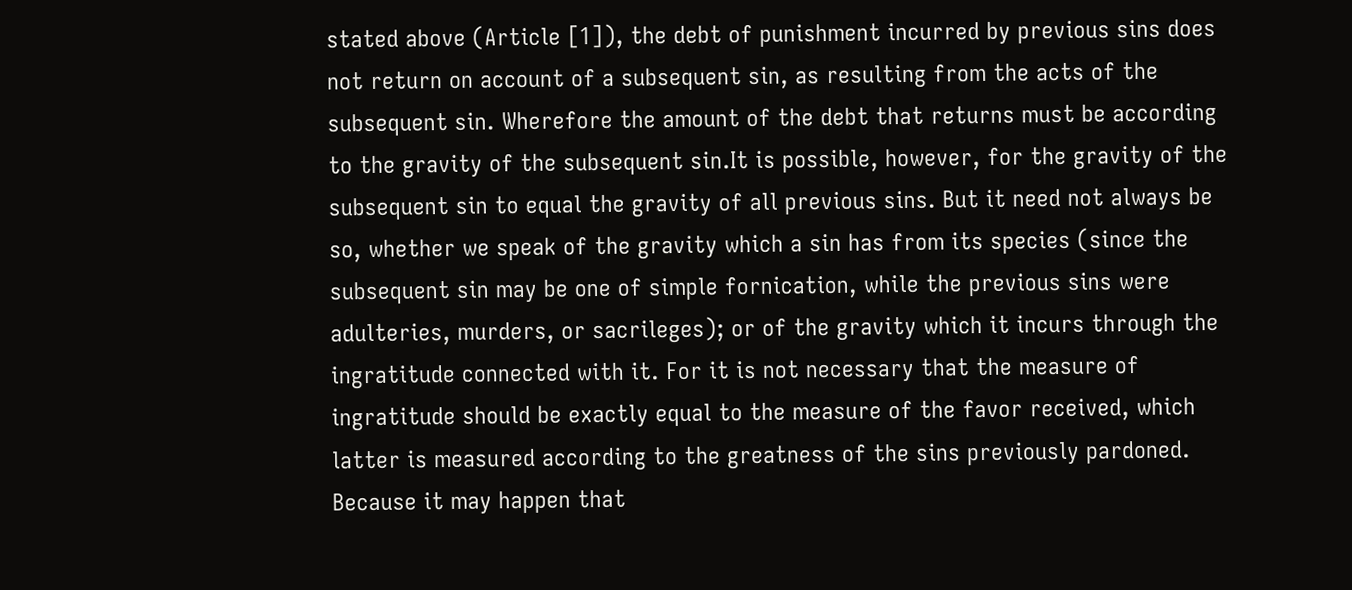stated above (Article [1]), the debt of punishment incurred by previous sins does not return on account of a subsequent sin, as resulting from the acts of the subsequent sin. Wherefore the amount of the debt that returns must be according to the gravity of the subsequent sin.It is possible, however, for the gravity of the subsequent sin to equal the gravity of all previous sins. But it need not always be so, whether we speak of the gravity which a sin has from its species (since the subsequent sin may be one of simple fornication, while the previous sins were adulteries, murders, or sacrileges); or of the gravity which it incurs through the ingratitude connected with it. For it is not necessary that the measure of ingratitude should be exactly equal to the measure of the favor received, which latter is measured according to the greatness of the sins previously pardoned. Because it may happen that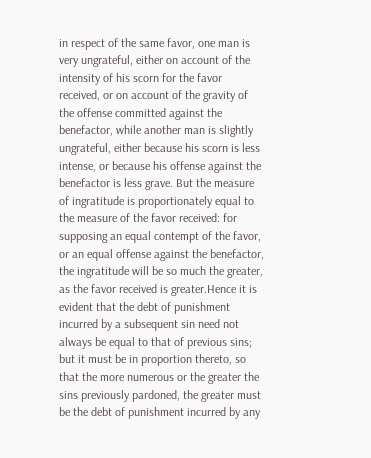in respect of the same favor, one man is very ungrateful, either on account of the intensity of his scorn for the favor received, or on account of the gravity of the offense committed against the benefactor, while another man is slightly ungrateful, either because his scorn is less intense, or because his offense against the benefactor is less grave. But the measure of ingratitude is proportionately equal to the measure of the favor received: for supposing an equal contempt of the favor, or an equal offense against the benefactor, the ingratitude will be so much the greater, as the favor received is greater.Hence it is evident that the debt of punishment incurred by a subsequent sin need not always be equal to that of previous sins; but it must be in proportion thereto, so that the more numerous or the greater the sins previously pardoned, the greater must be the debt of punishment incurred by any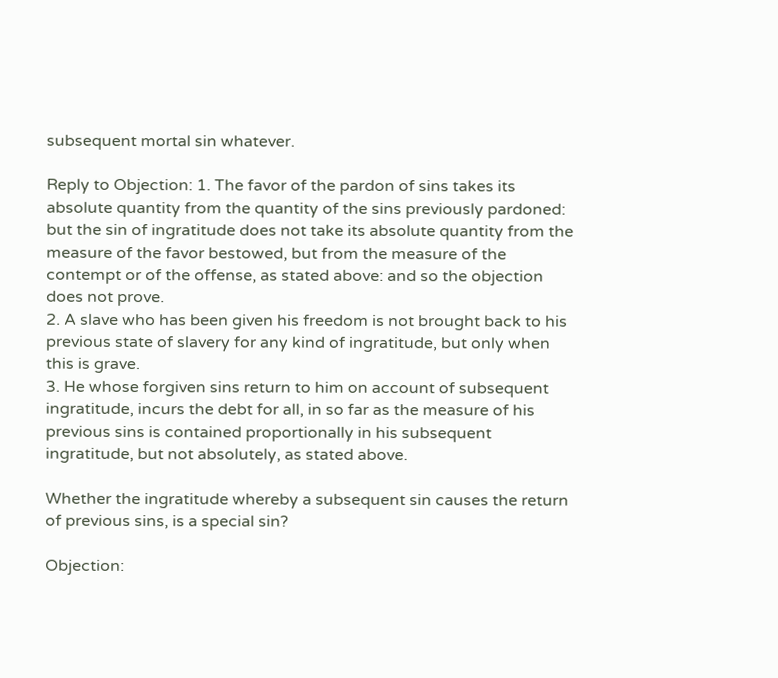subsequent mortal sin whatever.

Reply to Objection: 1. The favor of the pardon of sins takes its absolute quantity from the quantity of the sins previously pardoned: but the sin of ingratitude does not take its absolute quantity from the measure of the favor bestowed, but from the measure of the contempt or of the offense, as stated above: and so the objection does not prove.
2. A slave who has been given his freedom is not brought back to his previous state of slavery for any kind of ingratitude, but only when this is grave.
3. He whose forgiven sins return to him on account of subsequent ingratitude, incurs the debt for all, in so far as the measure of his previous sins is contained proportionally in his subsequent ingratitude, but not absolutely, as stated above.

Whether the ingratitude whereby a subsequent sin causes the return of previous sins, is a special sin?

Objection: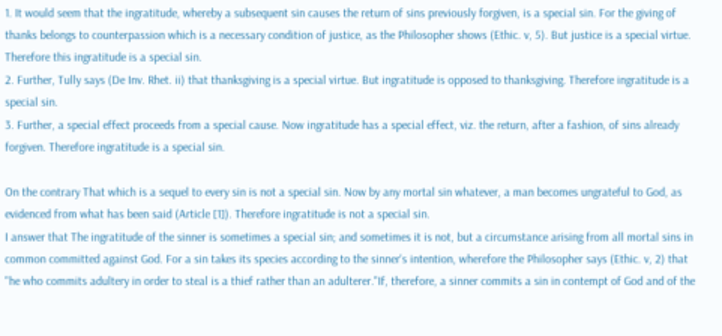1. It would seem that the ingratitude, whereby a subsequent sin causes the return of sins previously forgiven, is a special sin. For the giving of thanks belongs to counterpassion which is a necessary condition of justice, as the Philosopher shows (Ethic. v, 5). But justice is a special virtue. Therefore this ingratitude is a special sin.
2. Further, Tully says (De Inv. Rhet. ii) that thanksgiving is a special virtue. But ingratitude is opposed to thanksgiving. Therefore ingratitude is a special sin.
3. Further, a special effect proceeds from a special cause. Now ingratitude has a special effect, viz. the return, after a fashion, of sins already forgiven. Therefore ingratitude is a special sin.

On the contrary That which is a sequel to every sin is not a special sin. Now by any mortal sin whatever, a man becomes ungrateful to God, as evidenced from what has been said (Article [1]). Therefore ingratitude is not a special sin.
I answer that The ingratitude of the sinner is sometimes a special sin; and sometimes it is not, but a circumstance arising from all mortal sins in common committed against God. For a sin takes its species according to the sinner's intention, wherefore the Philosopher says (Ethic. v, 2) that "he who commits adultery in order to steal is a thief rather than an adulterer."If, therefore, a sinner commits a sin in contempt of God and of the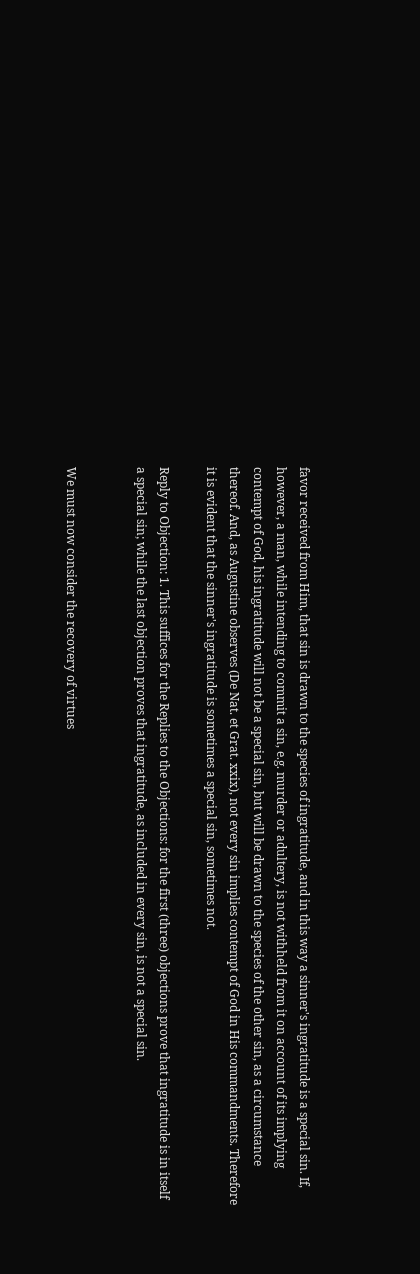favor received from Him, that sin is drawn to the species of ingratitude, and in this way a sinner's ingratitude is a special sin. If, however, a man, while intending to commit a sin, e.g. murder or adultery, is not withheld from it on account of its implying contempt of God, his ingratitude will not be a special sin, but will be drawn to the species of the other sin, as a circumstance thereof. And, as Augustine observes (De Nat. et Grat. xxix), not every sin implies contempt of God in His commandments. Therefore it is evident that the sinner's ingratitude is sometimes a special sin, sometimes not.

Reply to Objection: 1. This suffices for the Replies to the Objections: for the first (three) objections prove that ingratitude is in itself a special sin; while the last objection proves that ingratitude, as included in every sin, is not a special sin.


We must now consider the recovery of virtues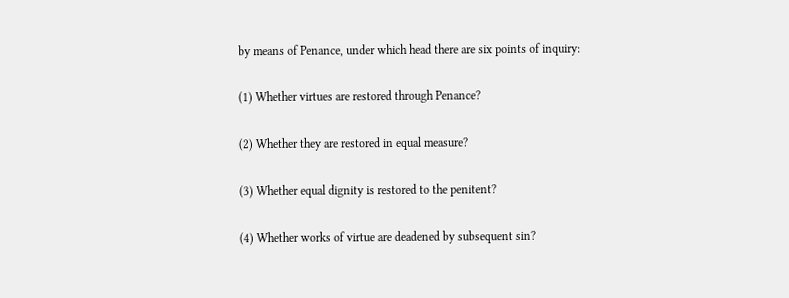by means of Penance, under which head there are six points of inquiry:

(1) Whether virtues are restored through Penance?

(2) Whether they are restored in equal measure?

(3) Whether equal dignity is restored to the penitent?

(4) Whether works of virtue are deadened by subsequent sin?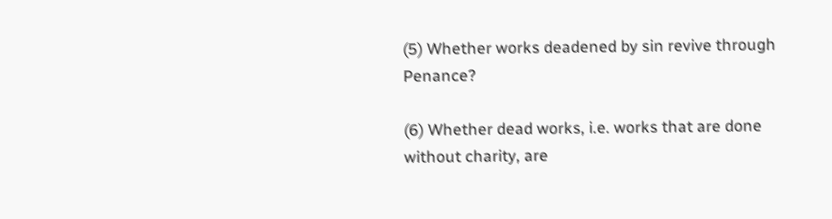(5) Whether works deadened by sin revive through Penance?

(6) Whether dead works, i.e. works that are done without charity, are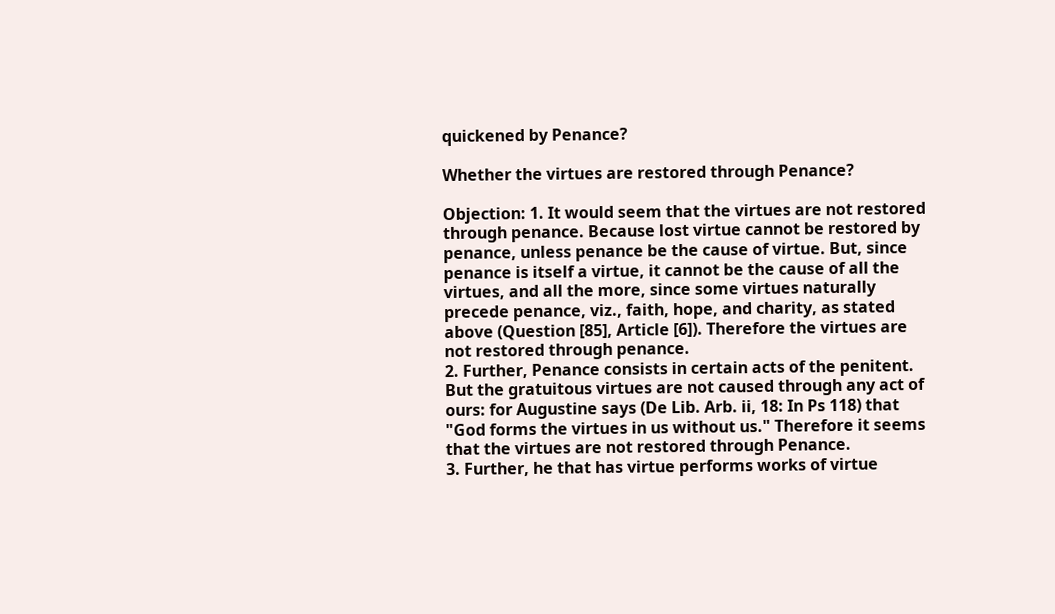quickened by Penance?

Whether the virtues are restored through Penance?

Objection: 1. It would seem that the virtues are not restored through penance. Because lost virtue cannot be restored by penance, unless penance be the cause of virtue. But, since penance is itself a virtue, it cannot be the cause of all the virtues, and all the more, since some virtues naturally precede penance, viz., faith, hope, and charity, as stated above (Question [85], Article [6]). Therefore the virtues are not restored through penance.
2. Further, Penance consists in certain acts of the penitent. But the gratuitous virtues are not caused through any act of ours: for Augustine says (De Lib. Arb. ii, 18: In Ps 118) that "God forms the virtues in us without us." Therefore it seems that the virtues are not restored through Penance.
3. Further, he that has virtue performs works of virtue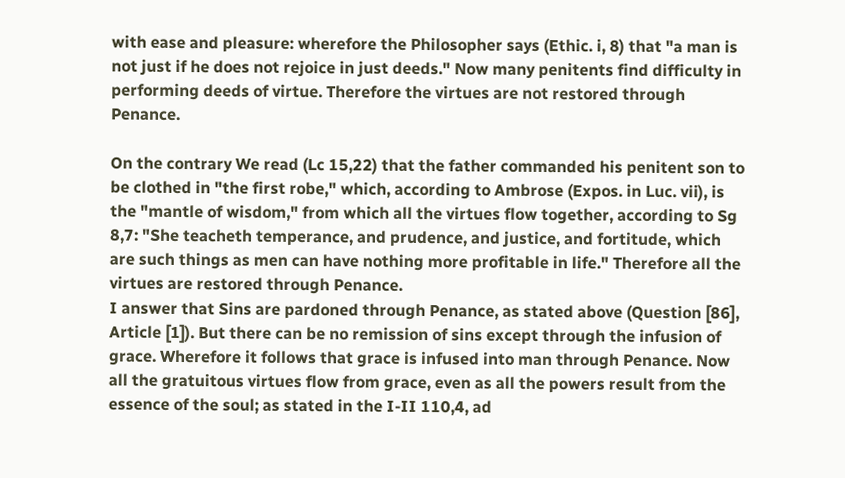with ease and pleasure: wherefore the Philosopher says (Ethic. i, 8) that "a man is not just if he does not rejoice in just deeds." Now many penitents find difficulty in performing deeds of virtue. Therefore the virtues are not restored through Penance.

On the contrary We read (Lc 15,22) that the father commanded his penitent son to be clothed in "the first robe," which, according to Ambrose (Expos. in Luc. vii), is the "mantle of wisdom," from which all the virtues flow together, according to Sg 8,7: "She teacheth temperance, and prudence, and justice, and fortitude, which are such things as men can have nothing more profitable in life." Therefore all the virtues are restored through Penance.
I answer that Sins are pardoned through Penance, as stated above (Question [86], Article [1]). But there can be no remission of sins except through the infusion of grace. Wherefore it follows that grace is infused into man through Penance. Now all the gratuitous virtues flow from grace, even as all the powers result from the essence of the soul; as stated in the I-II 110,4, ad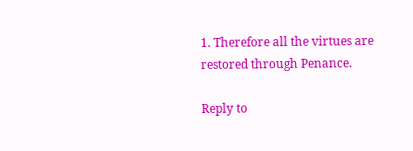1. Therefore all the virtues are restored through Penance.

Reply to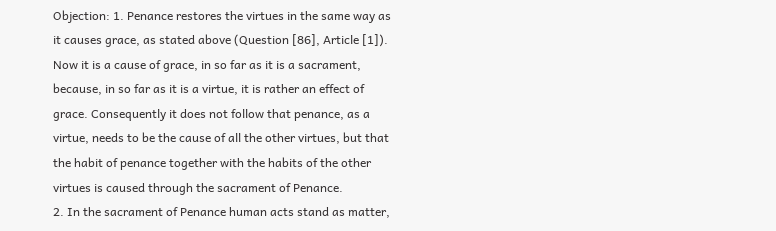Objection: 1. Penance restores the virtues in the same way as it causes grace, as stated above (Question [86], Article [1]). Now it is a cause of grace, in so far as it is a sacrament, because, in so far as it is a virtue, it is rather an effect of grace. Consequently it does not follow that penance, as a virtue, needs to be the cause of all the other virtues, but that the habit of penance together with the habits of the other virtues is caused through the sacrament of Penance.
2. In the sacrament of Penance human acts stand as matter,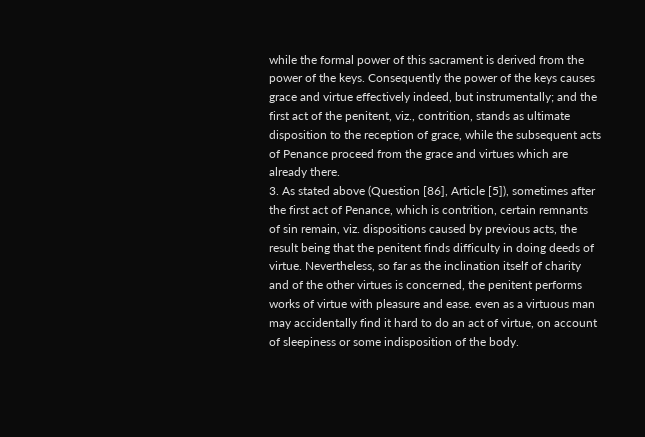while the formal power of this sacrament is derived from the power of the keys. Consequently the power of the keys causes grace and virtue effectively indeed, but instrumentally; and the first act of the penitent, viz., contrition, stands as ultimate disposition to the reception of grace, while the subsequent acts of Penance proceed from the grace and virtues which are already there.
3. As stated above (Question [86], Article [5]), sometimes after the first act of Penance, which is contrition, certain remnants of sin remain, viz. dispositions caused by previous acts, the result being that the penitent finds difficulty in doing deeds of virtue. Nevertheless, so far as the inclination itself of charity and of the other virtues is concerned, the penitent performs works of virtue with pleasure and ease. even as a virtuous man may accidentally find it hard to do an act of virtue, on account of sleepiness or some indisposition of the body.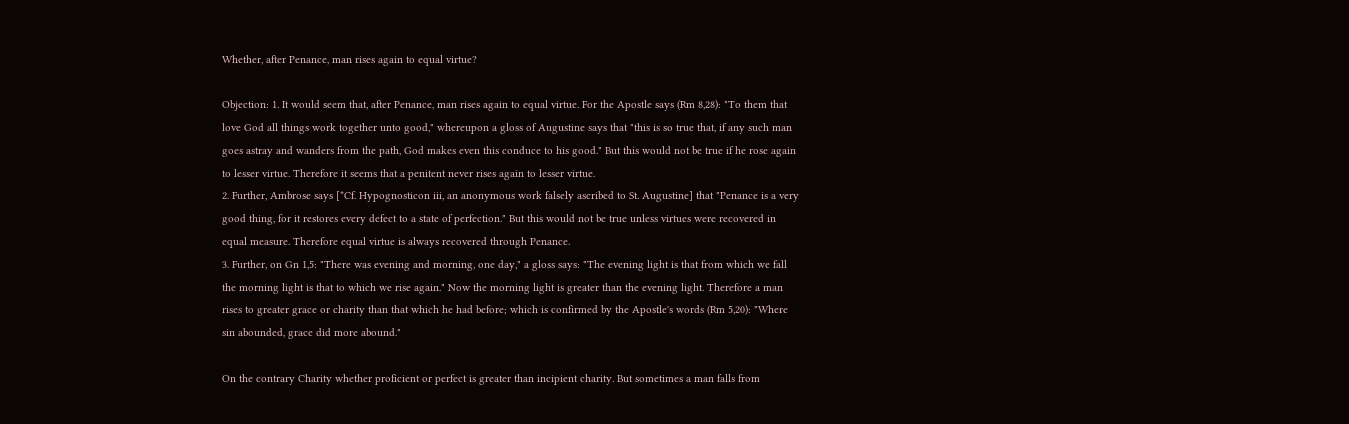Whether, after Penance, man rises again to equal virtue?

Objection: 1. It would seem that, after Penance, man rises again to equal virtue. For the Apostle says (Rm 8,28): "To them that love God all things work together unto good," whereupon a gloss of Augustine says that "this is so true that, if any such man goes astray and wanders from the path, God makes even this conduce to his good." But this would not be true if he rose again to lesser virtue. Therefore it seems that a penitent never rises again to lesser virtue.
2. Further, Ambrose says [*Cf. Hypognosticon iii, an anonymous work falsely ascribed to St. Augustine] that "Penance is a very good thing, for it restores every defect to a state of perfection." But this would not be true unless virtues were recovered in equal measure. Therefore equal virtue is always recovered through Penance.
3. Further, on Gn 1,5: "There was evening and morning, one day," a gloss says: "The evening light is that from which we fall the morning light is that to which we rise again." Now the morning light is greater than the evening light. Therefore a man rises to greater grace or charity than that which he had before; which is confirmed by the Apostle's words (Rm 5,20): "Where sin abounded, grace did more abound."

On the contrary Charity whether proficient or perfect is greater than incipient charity. But sometimes a man falls from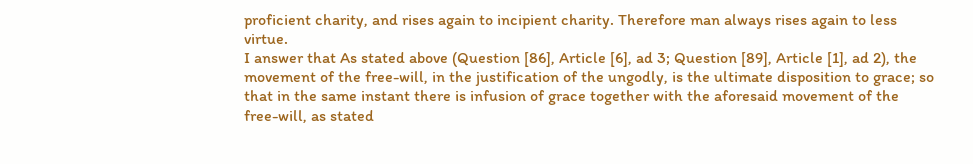proficient charity, and rises again to incipient charity. Therefore man always rises again to less virtue.
I answer that As stated above (Question [86], Article [6], ad 3; Question [89], Article [1], ad 2), the movement of the free-will, in the justification of the ungodly, is the ultimate disposition to grace; so that in the same instant there is infusion of grace together with the aforesaid movement of the free-will, as stated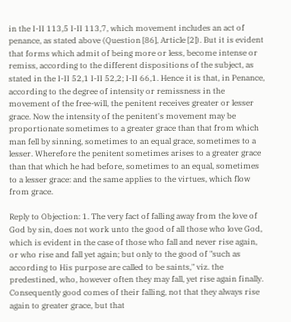in the I-II 113,5 I-II 113,7, which movement includes an act of penance, as stated above (Question [86], Article [2]). But it is evident that forms which admit of being more or less, become intense or remiss, according to the different dispositions of the subject, as stated in the I-II 52,1 I-II 52,2; I-II 66,1. Hence it is that, in Penance, according to the degree of intensity or remissness in the movement of the free-will, the penitent receives greater or lesser grace. Now the intensity of the penitent's movement may be proportionate sometimes to a greater grace than that from which man fell by sinning, sometimes to an equal grace, sometimes to a lesser. Wherefore the penitent sometimes arises to a greater grace than that which he had before, sometimes to an equal, sometimes to a lesser grace: and the same applies to the virtues, which flow from grace.

Reply to Objection: 1. The very fact of falling away from the love of God by sin, does not work unto the good of all those who love God, which is evident in the case of those who fall and never rise again, or who rise and fall yet again; but only to the good of "such as according to His purpose are called to be saints," viz. the predestined, who, however often they may fall, yet rise again finally. Consequently good comes of their falling, not that they always rise again to greater grace, but that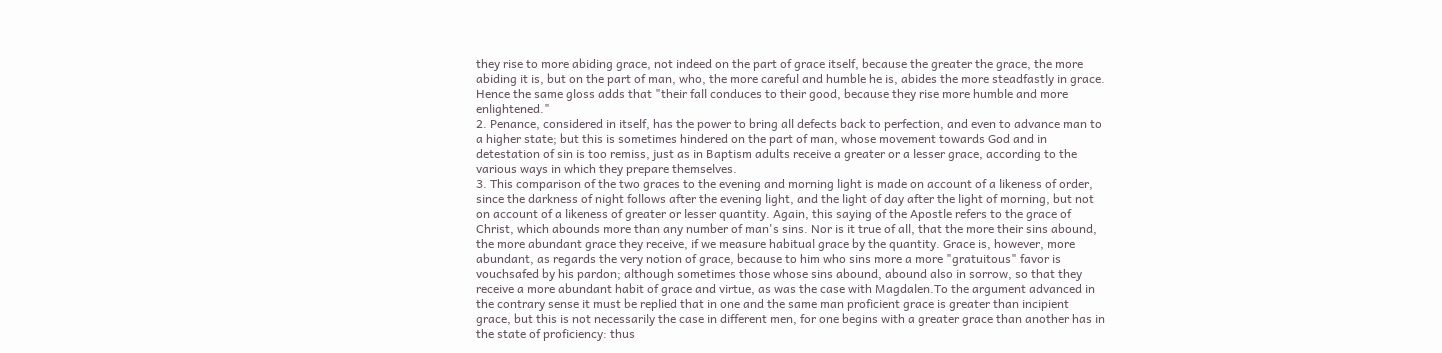they rise to more abiding grace, not indeed on the part of grace itself, because the greater the grace, the more abiding it is, but on the part of man, who, the more careful and humble he is, abides the more steadfastly in grace. Hence the same gloss adds that "their fall conduces to their good, because they rise more humble and more enlightened."
2. Penance, considered in itself, has the power to bring all defects back to perfection, and even to advance man to a higher state; but this is sometimes hindered on the part of man, whose movement towards God and in detestation of sin is too remiss, just as in Baptism adults receive a greater or a lesser grace, according to the various ways in which they prepare themselves.
3. This comparison of the two graces to the evening and morning light is made on account of a likeness of order, since the darkness of night follows after the evening light, and the light of day after the light of morning, but not on account of a likeness of greater or lesser quantity. Again, this saying of the Apostle refers to the grace of Christ, which abounds more than any number of man's sins. Nor is it true of all, that the more their sins abound, the more abundant grace they receive, if we measure habitual grace by the quantity. Grace is, however, more abundant, as regards the very notion of grace, because to him who sins more a more "gratuitous" favor is vouchsafed by his pardon; although sometimes those whose sins abound, abound also in sorrow, so that they receive a more abundant habit of grace and virtue, as was the case with Magdalen.To the argument advanced in the contrary sense it must be replied that in one and the same man proficient grace is greater than incipient grace, but this is not necessarily the case in different men, for one begins with a greater grace than another has in the state of proficiency: thus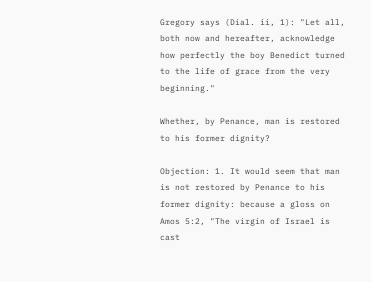Gregory says (Dial. ii, 1): "Let all, both now and hereafter, acknowledge how perfectly the boy Benedict turned to the life of grace from the very beginning."

Whether, by Penance, man is restored to his former dignity?

Objection: 1. It would seem that man is not restored by Penance to his former dignity: because a gloss on Amos 5:2, "The virgin of Israel is cast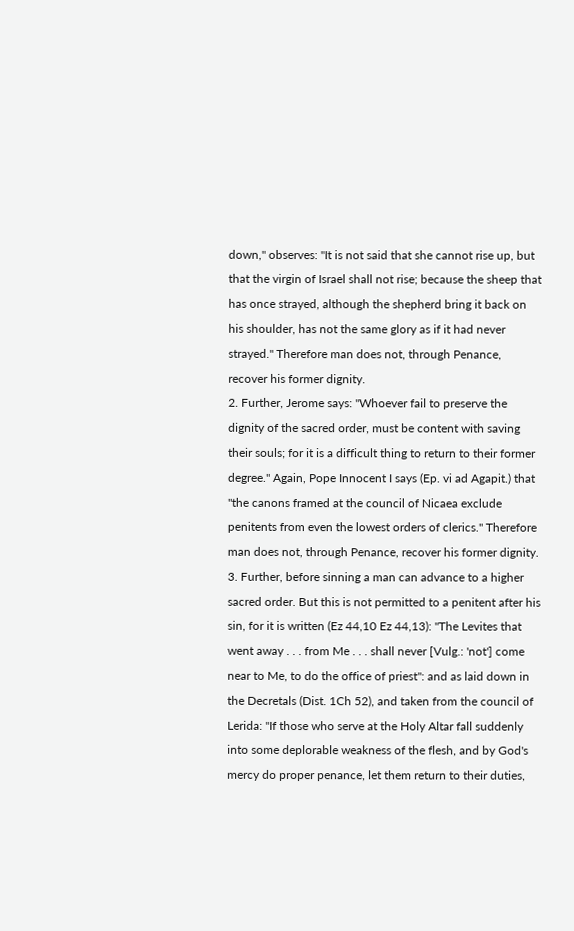down," observes: "It is not said that she cannot rise up, but that the virgin of Israel shall not rise; because the sheep that has once strayed, although the shepherd bring it back on his shoulder, has not the same glory as if it had never strayed." Therefore man does not, through Penance, recover his former dignity.
2. Further, Jerome says: "Whoever fail to preserve the dignity of the sacred order, must be content with saving their souls; for it is a difficult thing to return to their former degree." Again, Pope Innocent I says (Ep. vi ad Agapit.) that "the canons framed at the council of Nicaea exclude penitents from even the lowest orders of clerics." Therefore man does not, through Penance, recover his former dignity.
3. Further, before sinning a man can advance to a higher sacred order. But this is not permitted to a penitent after his sin, for it is written (Ez 44,10 Ez 44,13): "The Levites that went away . . . from Me . . . shall never [Vulg.: 'not'] come near to Me, to do the office of priest": and as laid down in the Decretals (Dist. 1Ch 52), and taken from the council of Lerida: "If those who serve at the Holy Altar fall suddenly into some deplorable weakness of the flesh, and by God's mercy do proper penance, let them return to their duties,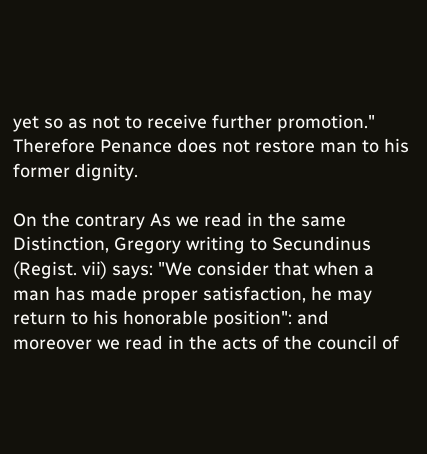yet so as not to receive further promotion." Therefore Penance does not restore man to his former dignity.

On the contrary As we read in the same Distinction, Gregory writing to Secundinus (Regist. vii) says: "We consider that when a man has made proper satisfaction, he may return to his honorable position": and moreover we read in the acts of the council of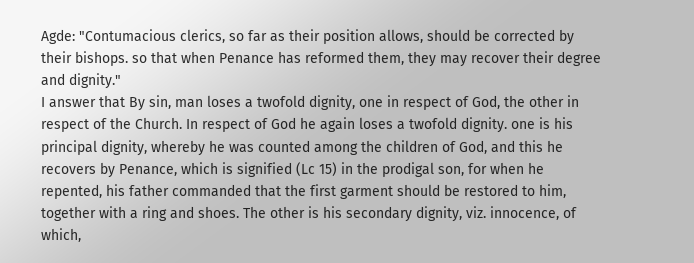Agde: "Contumacious clerics, so far as their position allows, should be corrected by their bishops. so that when Penance has reformed them, they may recover their degree and dignity."
I answer that By sin, man loses a twofold dignity, one in respect of God, the other in respect of the Church. In respect of God he again loses a twofold dignity. one is his principal dignity, whereby he was counted among the children of God, and this he recovers by Penance, which is signified (Lc 15) in the prodigal son, for when he repented, his father commanded that the first garment should be restored to him, together with a ring and shoes. The other is his secondary dignity, viz. innocence, of which,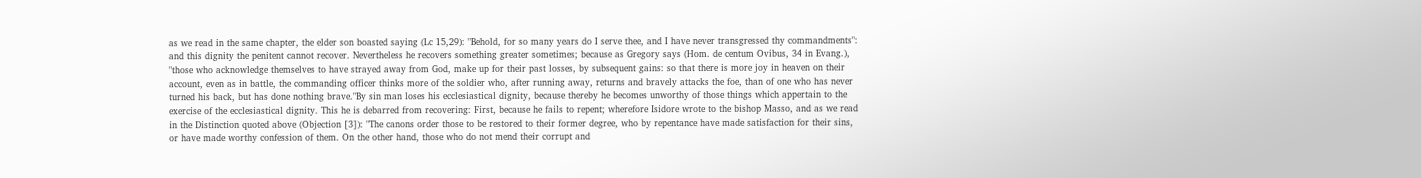as we read in the same chapter, the elder son boasted saying (Lc 15,29): "Behold, for so many years do I serve thee, and I have never transgressed thy commandments": and this dignity the penitent cannot recover. Nevertheless he recovers something greater sometimes; because as Gregory says (Hom. de centum Ovibus, 34 in Evang.), "those who acknowledge themselves to have strayed away from God, make up for their past losses, by subsequent gains: so that there is more joy in heaven on their account, even as in battle, the commanding officer thinks more of the soldier who, after running away, returns and bravely attacks the foe, than of one who has never turned his back, but has done nothing brave."By sin man loses his ecclesiastical dignity, because thereby he becomes unworthy of those things which appertain to the exercise of the ecclesiastical dignity. This he is debarred from recovering: First, because he fails to repent; wherefore Isidore wrote to the bishop Masso, and as we read in the Distinction quoted above (Objection [3]): "The canons order those to be restored to their former degree, who by repentance have made satisfaction for their sins, or have made worthy confession of them. On the other hand, those who do not mend their corrupt and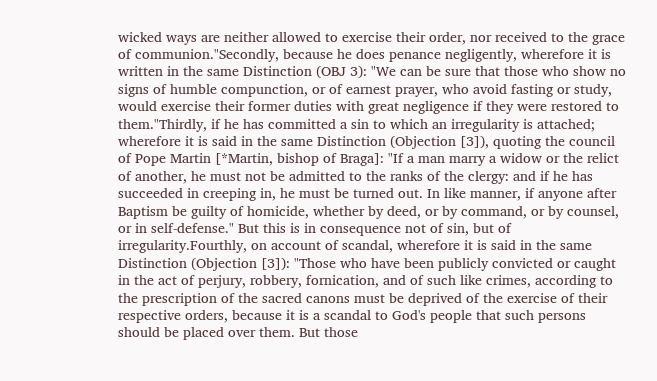wicked ways are neither allowed to exercise their order, nor received to the grace of communion."Secondly, because he does penance negligently, wherefore it is written in the same Distinction (OBJ 3): "We can be sure that those who show no signs of humble compunction, or of earnest prayer, who avoid fasting or study, would exercise their former duties with great negligence if they were restored to them."Thirdly, if he has committed a sin to which an irregularity is attached; wherefore it is said in the same Distinction (Objection [3]), quoting the council of Pope Martin [*Martin, bishop of Braga]: "If a man marry a widow or the relict of another, he must not be admitted to the ranks of the clergy: and if he has succeeded in creeping in, he must be turned out. In like manner, if anyone after Baptism be guilty of homicide, whether by deed, or by command, or by counsel, or in self-defense." But this is in consequence not of sin, but of irregularity.Fourthly, on account of scandal, wherefore it is said in the same Distinction (Objection [3]): "Those who have been publicly convicted or caught in the act of perjury, robbery, fornication, and of such like crimes, according to the prescription of the sacred canons must be deprived of the exercise of their respective orders, because it is a scandal to God's people that such persons should be placed over them. But those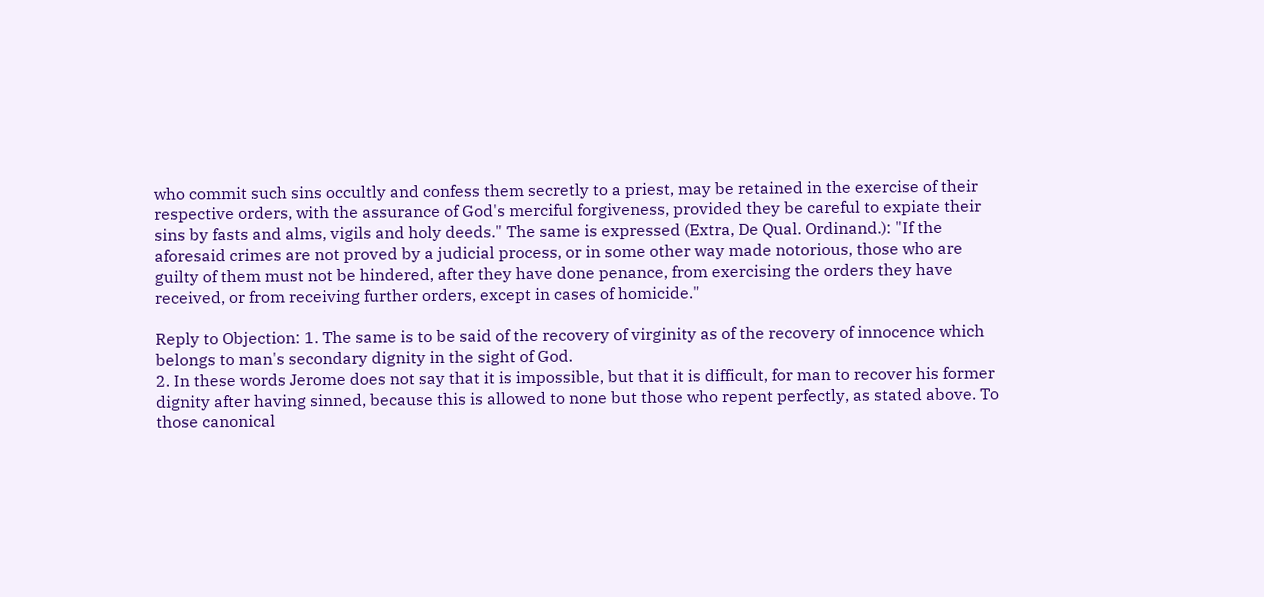who commit such sins occultly and confess them secretly to a priest, may be retained in the exercise of their respective orders, with the assurance of God's merciful forgiveness, provided they be careful to expiate their sins by fasts and alms, vigils and holy deeds." The same is expressed (Extra, De Qual. Ordinand.): "If the aforesaid crimes are not proved by a judicial process, or in some other way made notorious, those who are guilty of them must not be hindered, after they have done penance, from exercising the orders they have received, or from receiving further orders, except in cases of homicide."

Reply to Objection: 1. The same is to be said of the recovery of virginity as of the recovery of innocence which belongs to man's secondary dignity in the sight of God.
2. In these words Jerome does not say that it is impossible, but that it is difficult, for man to recover his former dignity after having sinned, because this is allowed to none but those who repent perfectly, as stated above. To those canonical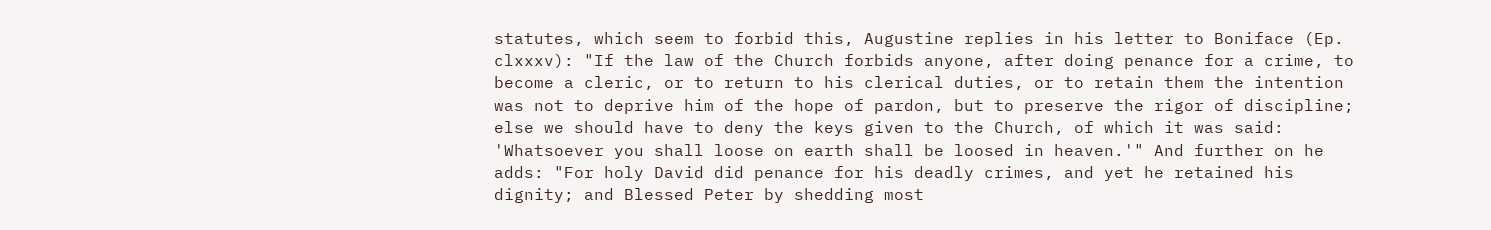statutes, which seem to forbid this, Augustine replies in his letter to Boniface (Ep. clxxxv): "If the law of the Church forbids anyone, after doing penance for a crime, to become a cleric, or to return to his clerical duties, or to retain them the intention was not to deprive him of the hope of pardon, but to preserve the rigor of discipline; else we should have to deny the keys given to the Church, of which it was said: 'Whatsoever you shall loose on earth shall be loosed in heaven.'" And further on he adds: "For holy David did penance for his deadly crimes, and yet he retained his dignity; and Blessed Peter by shedding most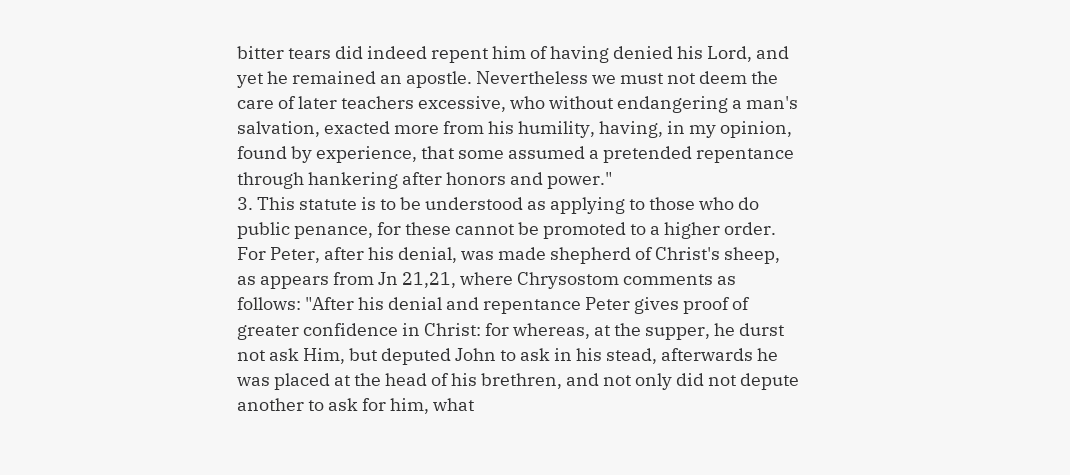bitter tears did indeed repent him of having denied his Lord, and yet he remained an apostle. Nevertheless we must not deem the care of later teachers excessive, who without endangering a man's salvation, exacted more from his humility, having, in my opinion, found by experience, that some assumed a pretended repentance through hankering after honors and power."
3. This statute is to be understood as applying to those who do public penance, for these cannot be promoted to a higher order. For Peter, after his denial, was made shepherd of Christ's sheep, as appears from Jn 21,21, where Chrysostom comments as follows: "After his denial and repentance Peter gives proof of greater confidence in Christ: for whereas, at the supper, he durst not ask Him, but deputed John to ask in his stead, afterwards he was placed at the head of his brethren, and not only did not depute another to ask for him, what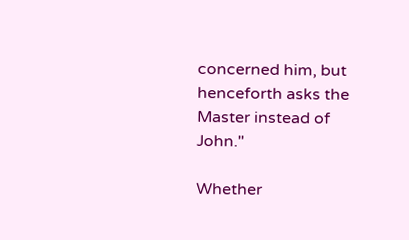concerned him, but henceforth asks the Master instead of John."

Whether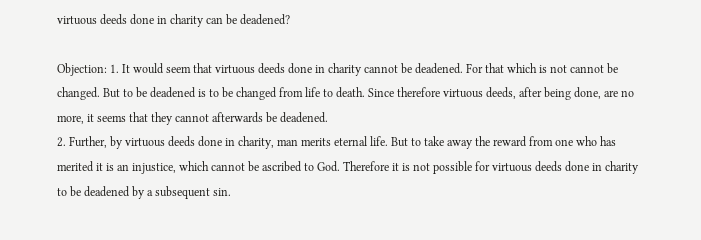virtuous deeds done in charity can be deadened?

Objection: 1. It would seem that virtuous deeds done in charity cannot be deadened. For that which is not cannot be changed. But to be deadened is to be changed from life to death. Since therefore virtuous deeds, after being done, are no more, it seems that they cannot afterwards be deadened.
2. Further, by virtuous deeds done in charity, man merits eternal life. But to take away the reward from one who has merited it is an injustice, which cannot be ascribed to God. Therefore it is not possible for virtuous deeds done in charity to be deadened by a subsequent sin.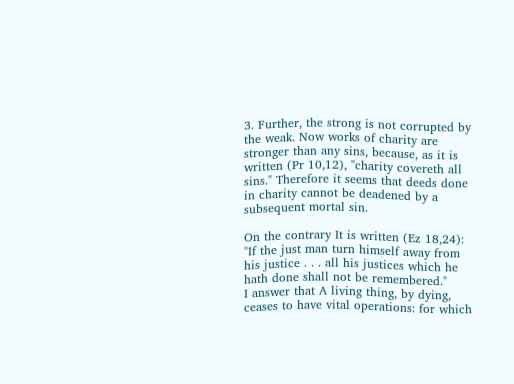3. Further, the strong is not corrupted by the weak. Now works of charity are stronger than any sins, because, as it is written (Pr 10,12), "charity covereth all sins." Therefore it seems that deeds done in charity cannot be deadened by a subsequent mortal sin.

On the contrary It is written (Ez 18,24): "If the just man turn himself away from his justice . . . all his justices which he hath done shall not be remembered."
I answer that A living thing, by dying, ceases to have vital operations: for which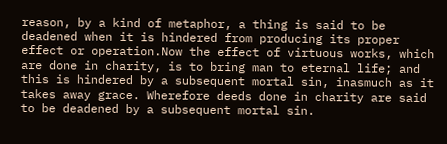reason, by a kind of metaphor, a thing is said to be deadened when it is hindered from producing its proper effect or operation.Now the effect of virtuous works, which are done in charity, is to bring man to eternal life; and this is hindered by a subsequent mortal sin, inasmuch as it takes away grace. Wherefore deeds done in charity are said to be deadened by a subsequent mortal sin.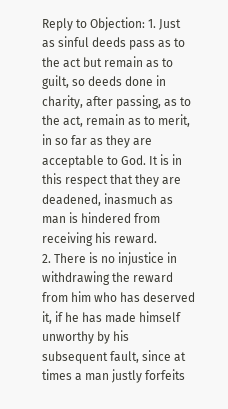Reply to Objection: 1. Just as sinful deeds pass as to the act but remain as to guilt, so deeds done in charity, after passing, as to the act, remain as to merit, in so far as they are acceptable to God. It is in this respect that they are deadened, inasmuch as man is hindered from receiving his reward.
2. There is no injustice in withdrawing the reward from him who has deserved it, if he has made himself unworthy by his subsequent fault, since at times a man justly forfeits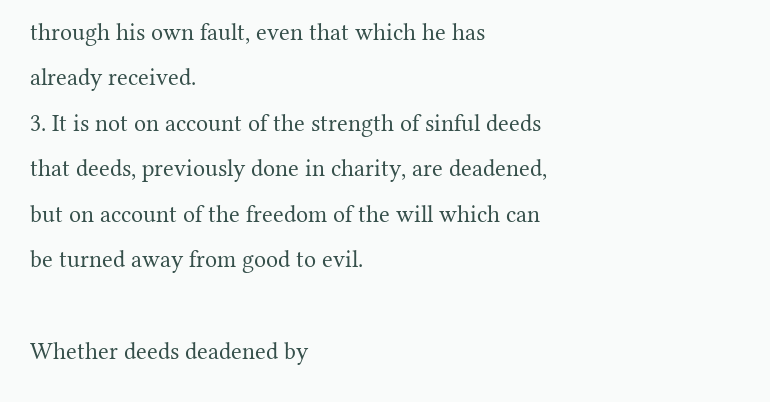through his own fault, even that which he has already received.
3. It is not on account of the strength of sinful deeds that deeds, previously done in charity, are deadened, but on account of the freedom of the will which can be turned away from good to evil.

Whether deeds deadened by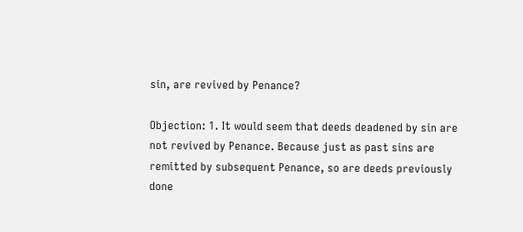sin, are revived by Penance?

Objection: 1. It would seem that deeds deadened by sin are not revived by Penance. Because just as past sins are remitted by subsequent Penance, so are deeds previously done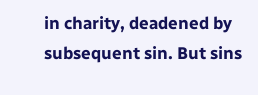in charity, deadened by subsequent sin. But sins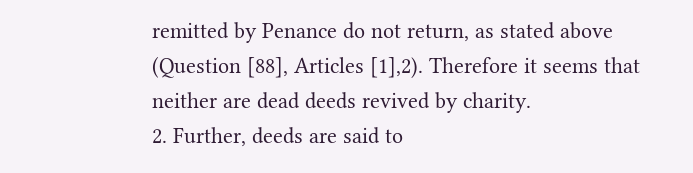remitted by Penance do not return, as stated above (Question [88], Articles [1],2). Therefore it seems that neither are dead deeds revived by charity.
2. Further, deeds are said to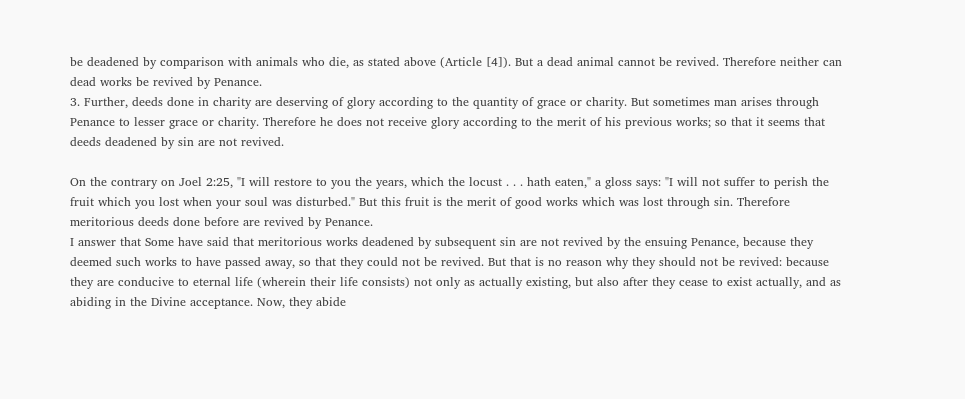be deadened by comparison with animals who die, as stated above (Article [4]). But a dead animal cannot be revived. Therefore neither can dead works be revived by Penance.
3. Further, deeds done in charity are deserving of glory according to the quantity of grace or charity. But sometimes man arises through Penance to lesser grace or charity. Therefore he does not receive glory according to the merit of his previous works; so that it seems that deeds deadened by sin are not revived.

On the contrary on Joel 2:25, "I will restore to you the years, which the locust . . . hath eaten," a gloss says: "I will not suffer to perish the fruit which you lost when your soul was disturbed." But this fruit is the merit of good works which was lost through sin. Therefore meritorious deeds done before are revived by Penance.
I answer that Some have said that meritorious works deadened by subsequent sin are not revived by the ensuing Penance, because they deemed such works to have passed away, so that they could not be revived. But that is no reason why they should not be revived: because they are conducive to eternal life (wherein their life consists) not only as actually existing, but also after they cease to exist actually, and as abiding in the Divine acceptance. Now, they abide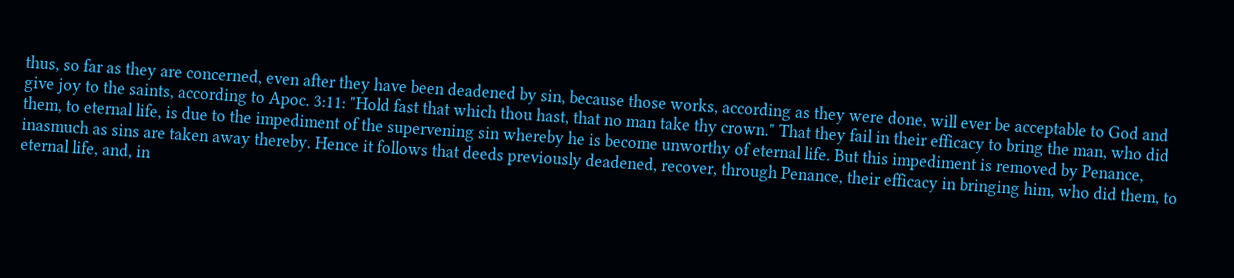thus, so far as they are concerned, even after they have been deadened by sin, because those works, according as they were done, will ever be acceptable to God and give joy to the saints, according to Apoc. 3:11: "Hold fast that which thou hast, that no man take thy crown." That they fail in their efficacy to bring the man, who did them, to eternal life, is due to the impediment of the supervening sin whereby he is become unworthy of eternal life. But this impediment is removed by Penance, inasmuch as sins are taken away thereby. Hence it follows that deeds previously deadened, recover, through Penance, their efficacy in bringing him, who did them, to eternal life, and, in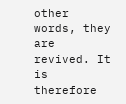other words, they are revived. It is therefore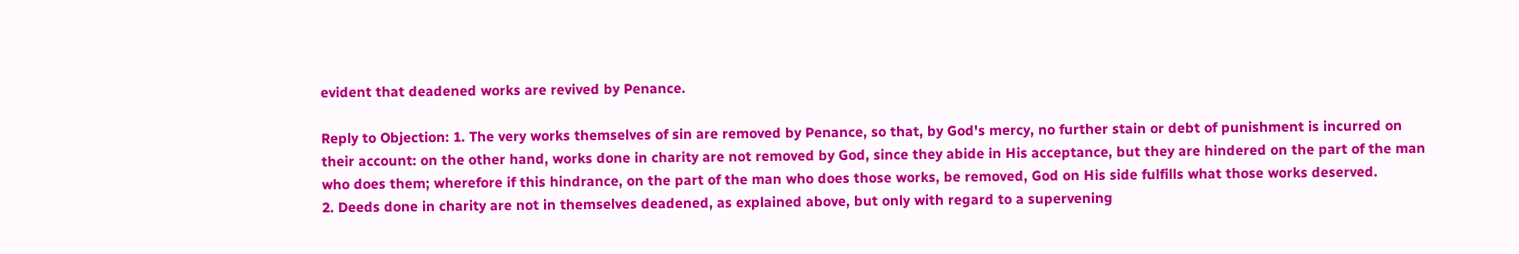evident that deadened works are revived by Penance.

Reply to Objection: 1. The very works themselves of sin are removed by Penance, so that, by God's mercy, no further stain or debt of punishment is incurred on their account: on the other hand, works done in charity are not removed by God, since they abide in His acceptance, but they are hindered on the part of the man who does them; wherefore if this hindrance, on the part of the man who does those works, be removed, God on His side fulfills what those works deserved.
2. Deeds done in charity are not in themselves deadened, as explained above, but only with regard to a supervening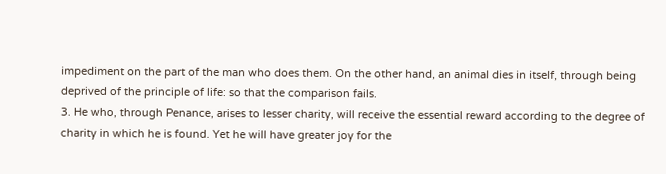impediment on the part of the man who does them. On the other hand, an animal dies in itself, through being deprived of the principle of life: so that the comparison fails.
3. He who, through Penance, arises to lesser charity, will receive the essential reward according to the degree of charity in which he is found. Yet he will have greater joy for the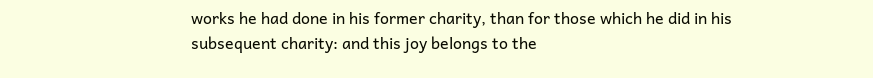works he had done in his former charity, than for those which he did in his subsequent charity: and this joy belongs to the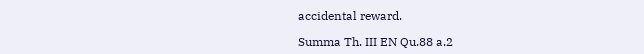accidental reward.

Summa Th. III EN Qu.88 a.2